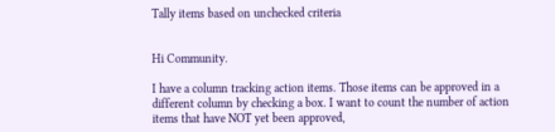Tally items based on unchecked criteria


Hi Community.

I have a column tracking action items. Those items can be approved in a different column by checking a box. I want to count the number of action items that have NOT yet been approved,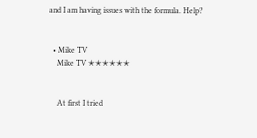and I am having issues with the formula. Help?


  • Mike TV
    Mike TV ✭✭✭✭✭✭


    At first I tried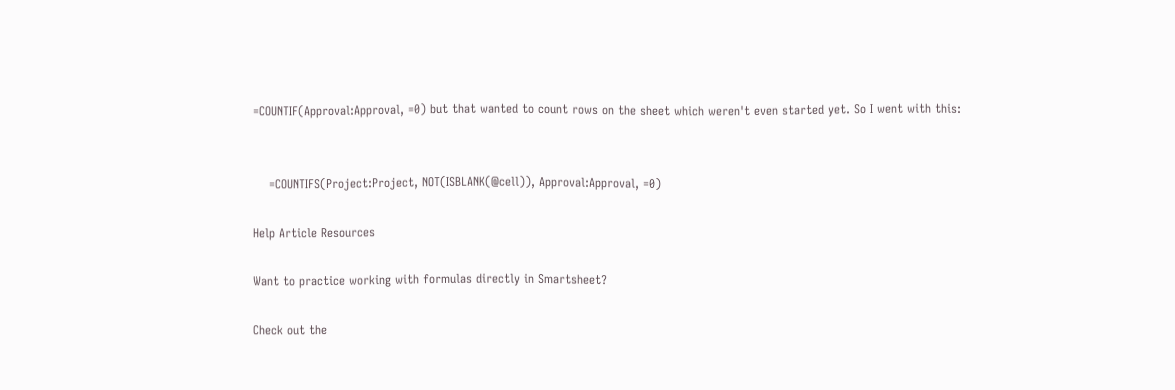=COUNTIF(Approval:Approval, =0) but that wanted to count rows on the sheet which weren't even started yet. So I went with this:


    =COUNTIFS(Project:Project, NOT(ISBLANK(@cell)), Approval:Approval, =0)

Help Article Resources

Want to practice working with formulas directly in Smartsheet?

Check out the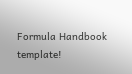Formula Handbook template!